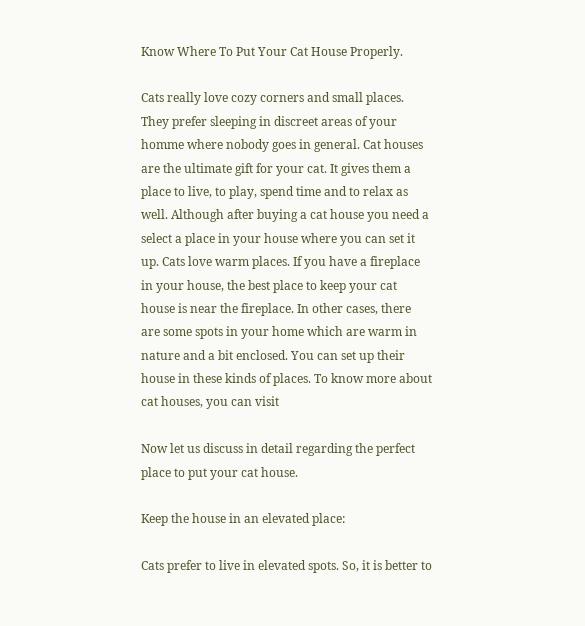Know Where To Put Your Cat House Properly.

Cats really love cozy corners and small places. They prefer sleeping in discreet areas of your homme where nobody goes in general. Cat houses are the ultimate gift for your cat. It gives them a place to live, to play, spend time and to relax as well. Although after buying a cat house you need a select a place in your house where you can set it up. Cats love warm places. If you have a fireplace in your house, the best place to keep your cat house is near the fireplace. In other cases, there are some spots in your home which are warm in nature and a bit enclosed. You can set up their house in these kinds of places. To know more about cat houses, you can visit

Now let us discuss in detail regarding the perfect place to put your cat house.

Keep the house in an elevated place:

Cats prefer to live in elevated spots. So, it is better to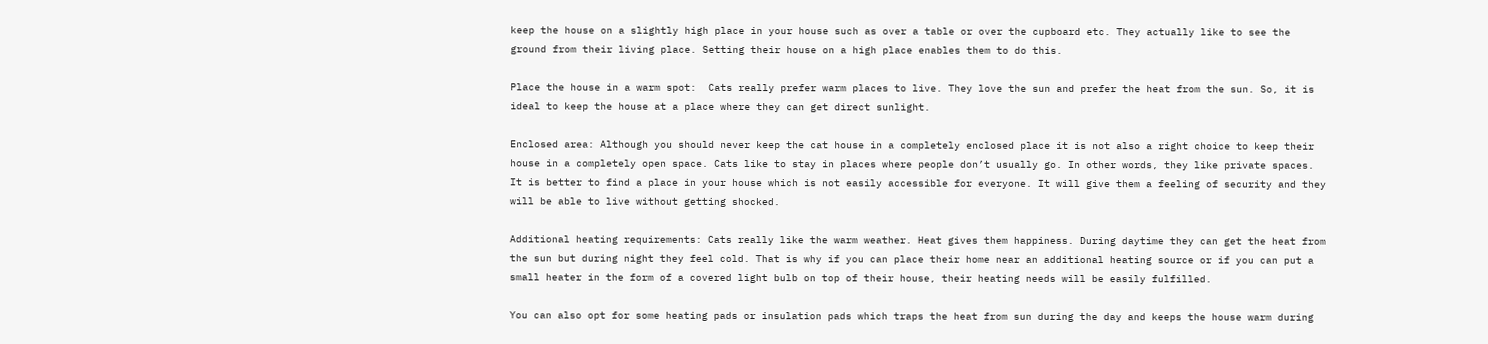keep the house on a slightly high place in your house such as over a table or over the cupboard etc. They actually like to see the ground from their living place. Setting their house on a high place enables them to do this.

Place the house in a warm spot:  Cats really prefer warm places to live. They love the sun and prefer the heat from the sun. So, it is ideal to keep the house at a place where they can get direct sunlight.

Enclosed area: Although you should never keep the cat house in a completely enclosed place it is not also a right choice to keep their house in a completely open space. Cats like to stay in places where people don’t usually go. In other words, they like private spaces. It is better to find a place in your house which is not easily accessible for everyone. It will give them a feeling of security and they will be able to live without getting shocked.

Additional heating requirements: Cats really like the warm weather. Heat gives them happiness. During daytime they can get the heat from the sun but during night they feel cold. That is why if you can place their home near an additional heating source or if you can put a small heater in the form of a covered light bulb on top of their house, their heating needs will be easily fulfilled.

You can also opt for some heating pads or insulation pads which traps the heat from sun during the day and keeps the house warm during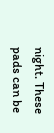night. These pads can be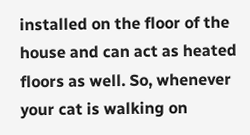installed on the floor of the house and can act as heated floors as well. So, whenever your cat is walking on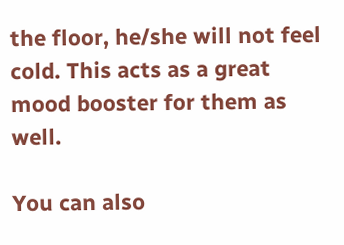the floor, he/she will not feel cold. This acts as a great mood booster for them as well.

You can also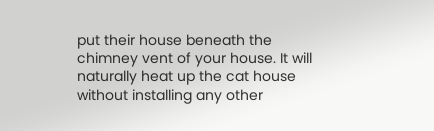put their house beneath the chimney vent of your house. It will naturally heat up the cat house without installing any other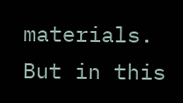materials. But in this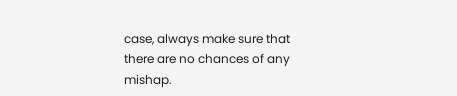case, always make sure that there are no chances of any mishap.